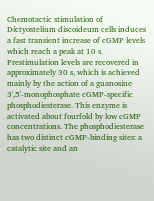Chemotactic stimulation of Dictyostelium discoideum cells induces a fast transient increase of cGMP levels which reach a peak at 10 s. Prestimulation levels are recovered in approximately 30 s, which is achieved mainly by the action of a guanosine 3',5'-monophosphate cGMP-specific phosphodiesterase. This enzyme is activated about fourfold by low cGMP concentrations. The phosphodiesterase has two distinct cGMP-binding sites: a catalytic site and an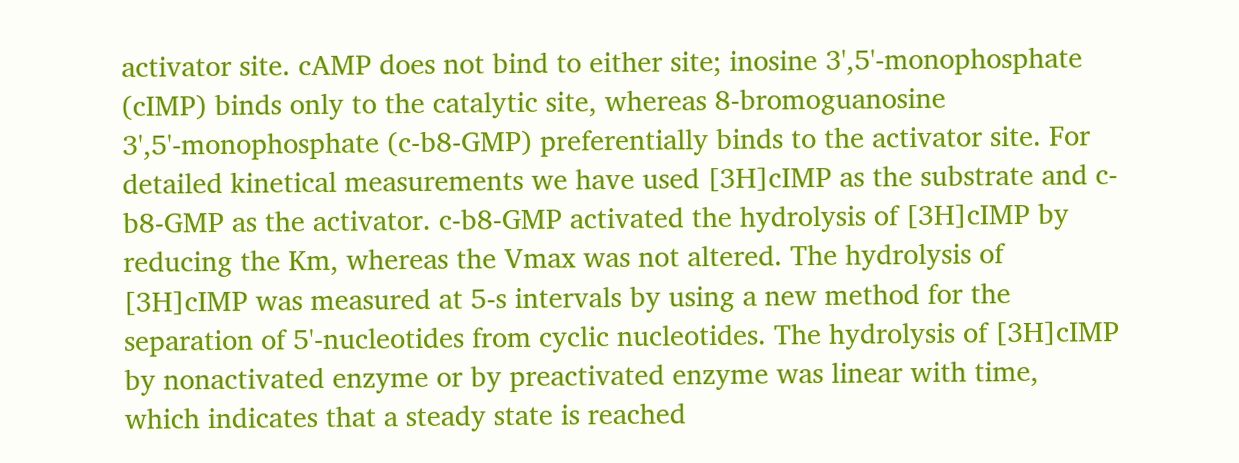activator site. cAMP does not bind to either site; inosine 3',5'-monophosphate (cIMP) binds only to the catalytic site, whereas 8-bromoguanosine 3',5'-monophosphate (c-b8-GMP) preferentially binds to the activator site. For detailed kinetical measurements we have used [3H]cIMP as the substrate and c-b8-GMP as the activator. c-b8-GMP activated the hydrolysis of [3H]cIMP by reducing the Km, whereas the Vmax was not altered. The hydrolysis of [3H]cIMP was measured at 5-s intervals by using a new method for the separation of 5'-nucleotides from cyclic nucleotides. The hydrolysis of [3H]cIMP by nonactivated enzyme or by preactivated enzyme was linear with time, which indicates that a steady state is reached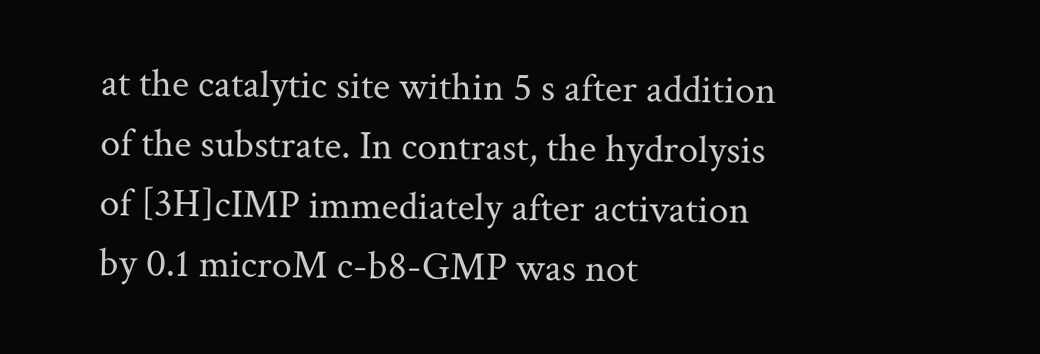at the catalytic site within 5 s after addition of the substrate. In contrast, the hydrolysis of [3H]cIMP immediately after activation by 0.1 microM c-b8-GMP was not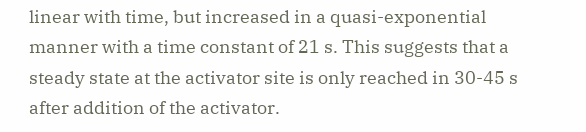linear with time, but increased in a quasi-exponential manner with a time constant of 21 s. This suggests that a steady state at the activator site is only reached in 30-45 s after addition of the activator.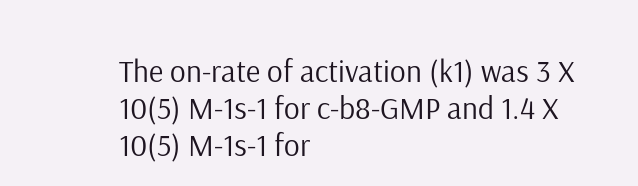The on-rate of activation (k1) was 3 X 10(5) M-1s-1 for c-b8-GMP and 1.4 X 10(5) M-1s-1 for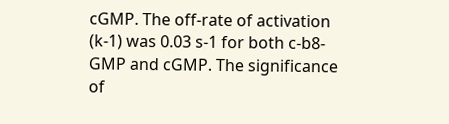cGMP. The off-rate of activation (k-1) was 0.03 s-1 for both c-b8-GMP and cGMP. The significance of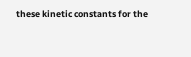these kinetic constants for the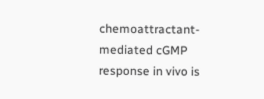chemoattractant-mediated cGMP response in vivo is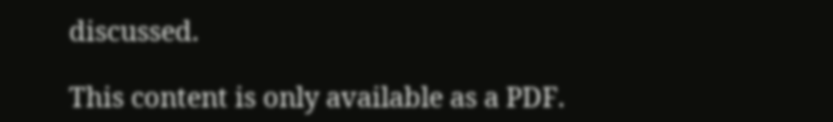discussed.

This content is only available as a PDF.